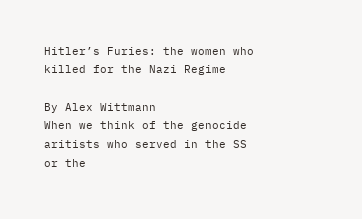Hitler’s Furies: the women who killed for the Nazi Regime

By Alex Wittmann
When we think of the genocide aritists who served in the SS or the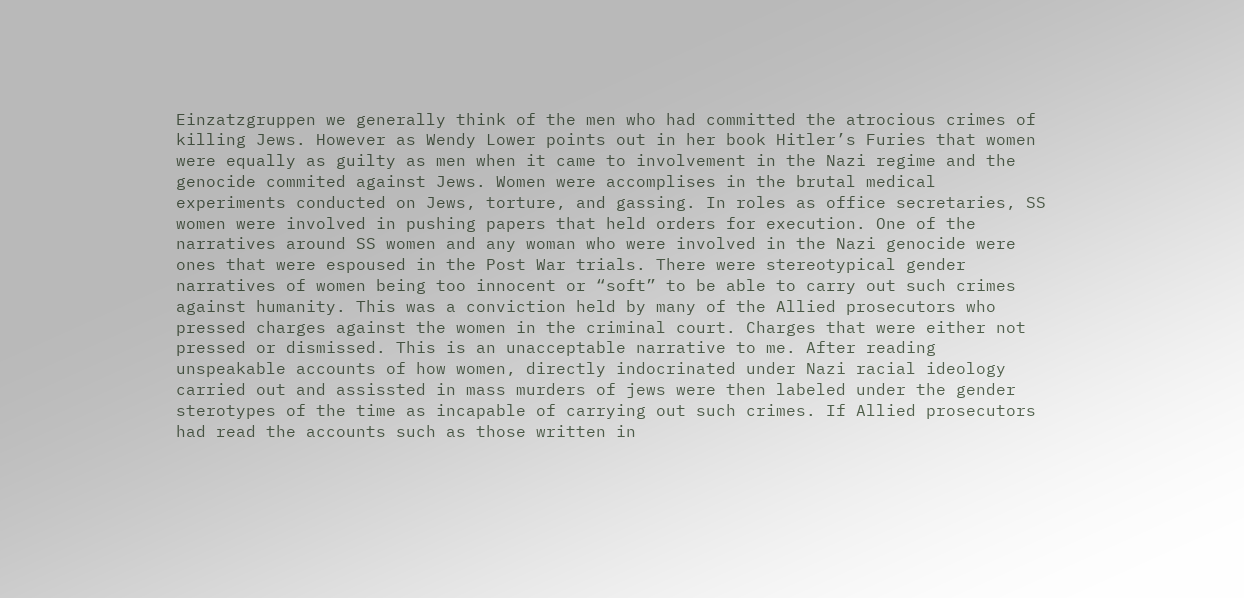Einzatzgruppen we generally think of the men who had committed the atrocious crimes of killing Jews. However as Wendy Lower points out in her book Hitler’s Furies that women were equally as guilty as men when it came to involvement in the Nazi regime and the genocide commited against Jews. Women were accomplises in the brutal medical experiments conducted on Jews, torture, and gassing. In roles as office secretaries, SS women were involved in pushing papers that held orders for execution. One of the narratives around SS women and any woman who were involved in the Nazi genocide were ones that were espoused in the Post War trials. There were stereotypical gender narratives of women being too innocent or “soft” to be able to carry out such crimes against humanity. This was a conviction held by many of the Allied prosecutors who pressed charges against the women in the criminal court. Charges that were either not pressed or dismissed. This is an unacceptable narrative to me. After reading unspeakable accounts of how women, directly indocrinated under Nazi racial ideology carried out and assissted in mass murders of jews were then labeled under the gender sterotypes of the time as incapable of carrying out such crimes. If Allied prosecutors had read the accounts such as those written in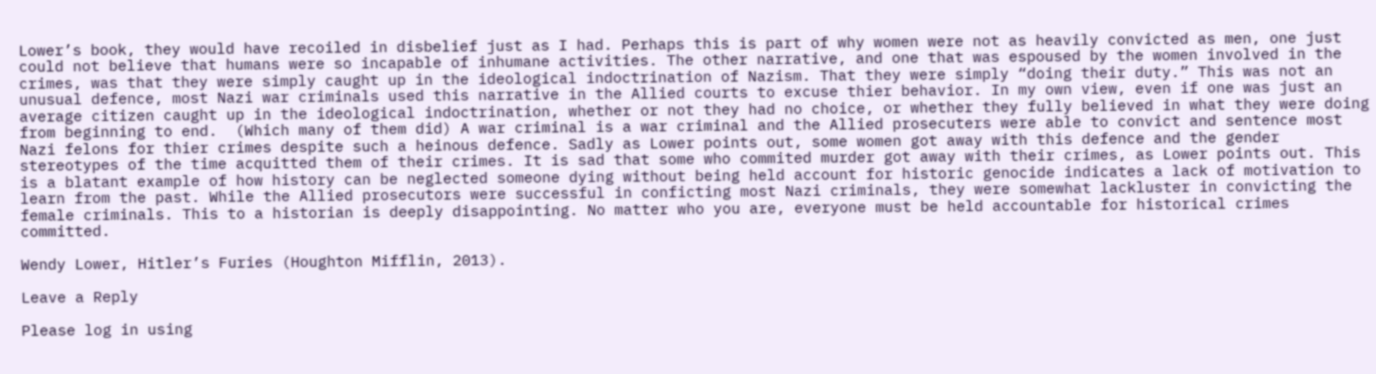Lower’s book, they would have recoiled in disbelief just as I had. Perhaps this is part of why women were not as heavily convicted as men, one just could not believe that humans were so incapable of inhumane activities. The other narrative, and one that was espoused by the women involved in the crimes, was that they were simply caught up in the ideological indoctrination of Nazism. That they were simply “doing their duty.” This was not an unusual defence, most Nazi war criminals used this narrative in the Allied courts to excuse thier behavior. In my own view, even if one was just an average citizen caught up in the ideological indoctrination, whether or not they had no choice, or whether they fully believed in what they were doing from beginning to end.  (Which many of them did) A war criminal is a war criminal and the Allied prosecuters were able to convict and sentence most Nazi felons for thier crimes despite such a heinous defence. Sadly as Lower points out, some women got away with this defence and the gender stereotypes of the time acquitted them of their crimes. It is sad that some who commited murder got away with their crimes, as Lower points out. This is a blatant example of how history can be neglected someone dying without being held account for historic genocide indicates a lack of motivation to learn from the past. While the Allied prosecutors were successful in conficting most Nazi criminals, they were somewhat lackluster in convicting the female criminals. This to a historian is deeply disappointing. No matter who you are, everyone must be held accountable for historical crimes committed.

Wendy Lower, Hitler’s Furies (Houghton Mifflin, 2013).

Leave a Reply

Please log in using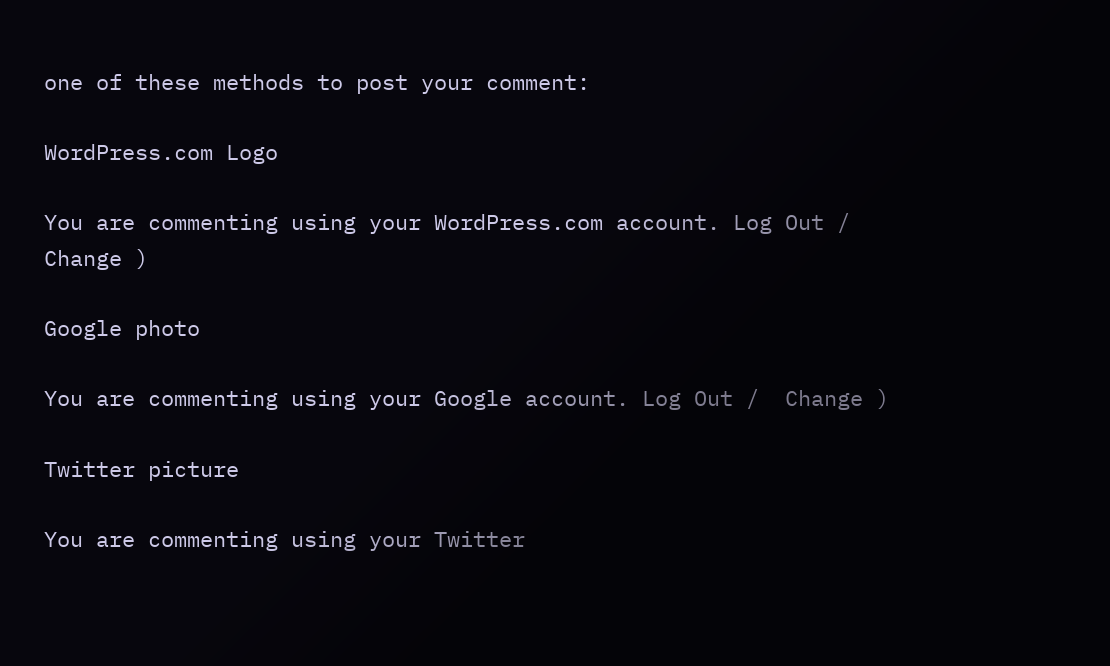one of these methods to post your comment:

WordPress.com Logo

You are commenting using your WordPress.com account. Log Out /  Change )

Google photo

You are commenting using your Google account. Log Out /  Change )

Twitter picture

You are commenting using your Twitter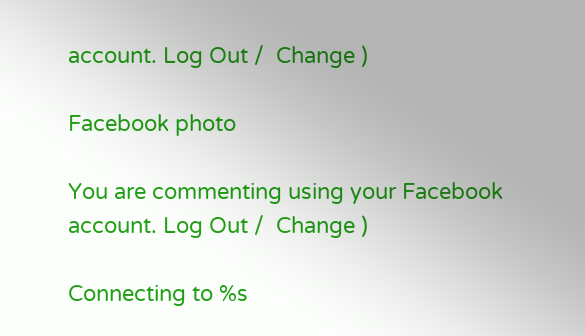account. Log Out /  Change )

Facebook photo

You are commenting using your Facebook account. Log Out /  Change )

Connecting to %s